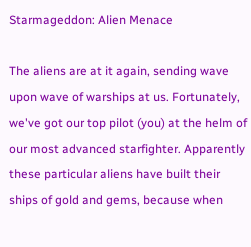Starmageddon: Alien Menace

The aliens are at it again, sending wave upon wave of warships at us. Fortunately, we've got our top pilot (you) at the helm of our most advanced starfighter. Apparently these particular aliens have built their ships of gold and gems, because when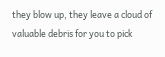they blow up, they leave a cloud of valuable debris for you to pick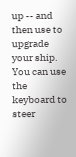up -- and then use to upgrade your ship. You can use the keyboard to steer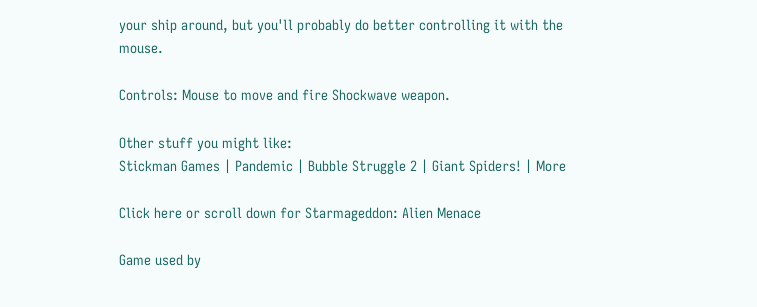your ship around, but you'll probably do better controlling it with the mouse.

Controls: Mouse to move and fire Shockwave weapon.

Other stuff you might like:
Stickman Games | Pandemic | Bubble Struggle 2 | Giant Spiders! | More

Click here or scroll down for Starmageddon: Alien Menace

Game used by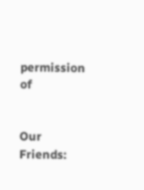permission of


Our Friends: